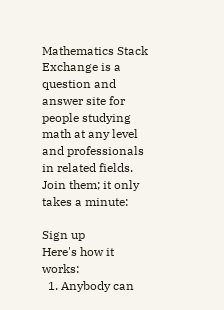Mathematics Stack Exchange is a question and answer site for people studying math at any level and professionals in related fields. Join them; it only takes a minute:

Sign up
Here's how it works:
  1. Anybody can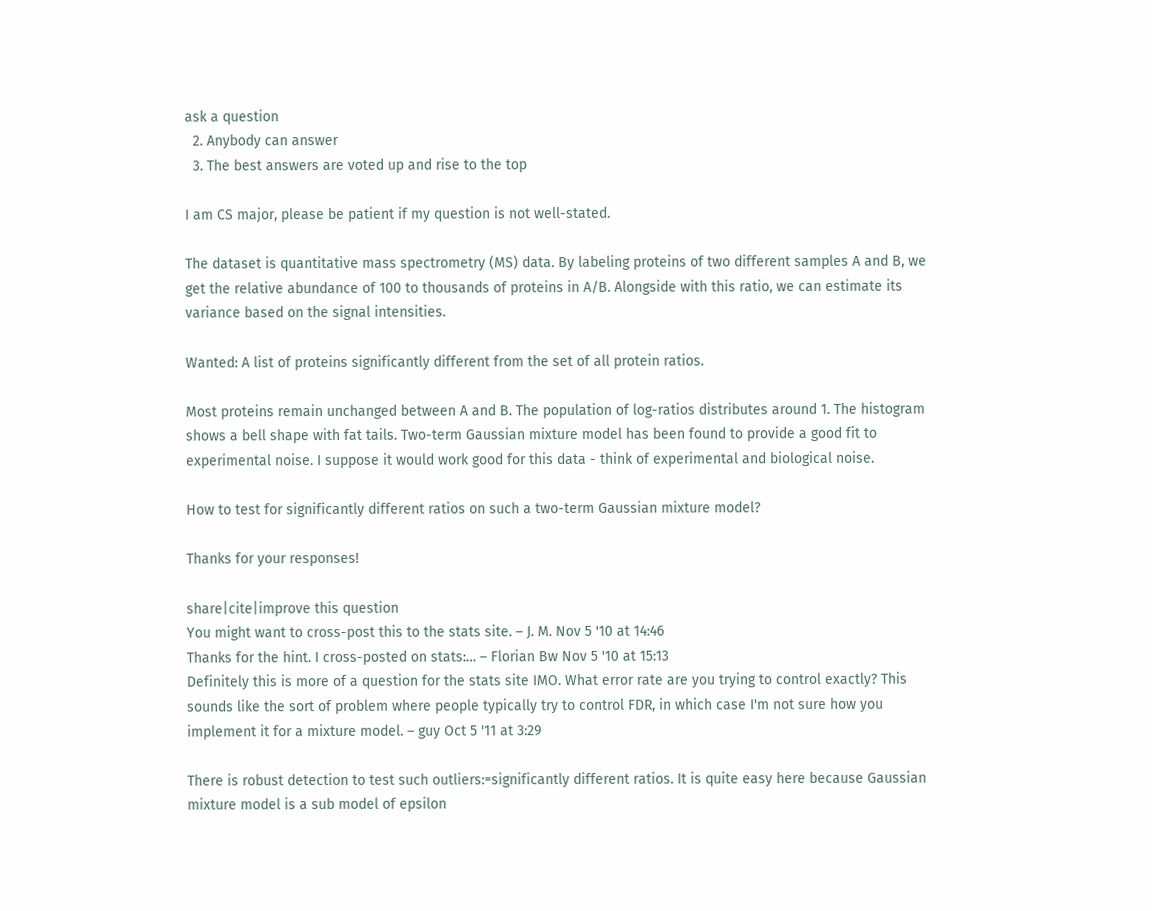ask a question
  2. Anybody can answer
  3. The best answers are voted up and rise to the top

I am CS major, please be patient if my question is not well-stated.

The dataset is quantitative mass spectrometry (MS) data. By labeling proteins of two different samples A and B, we get the relative abundance of 100 to thousands of proteins in A/B. Alongside with this ratio, we can estimate its variance based on the signal intensities.

Wanted: A list of proteins significantly different from the set of all protein ratios.

Most proteins remain unchanged between A and B. The population of log-ratios distributes around 1. The histogram shows a bell shape with fat tails. Two-term Gaussian mixture model has been found to provide a good fit to experimental noise. I suppose it would work good for this data - think of experimental and biological noise.

How to test for significantly different ratios on such a two-term Gaussian mixture model?

Thanks for your responses!

share|cite|improve this question
You might want to cross-post this to the stats site. – J. M. Nov 5 '10 at 14:46
Thanks for the hint. I cross-posted on stats:… – Florian Bw Nov 5 '10 at 15:13
Definitely this is more of a question for the stats site IMO. What error rate are you trying to control exactly? This sounds like the sort of problem where people typically try to control FDR, in which case I'm not sure how you implement it for a mixture model. – guy Oct 5 '11 at 3:29

There is robust detection to test such outliers:=significantly different ratios. It is quite easy here because Gaussian mixture model is a sub model of epsilon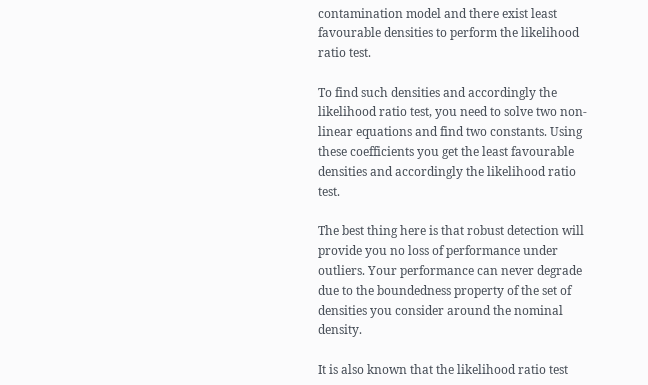contamination model and there exist least favourable densities to perform the likelihood ratio test.

To find such densities and accordingly the likelihood ratio test, you need to solve two non-linear equations and find two constants. Using these coefficients you get the least favourable densities and accordingly the likelihood ratio test.

The best thing here is that robust detection will provide you no loss of performance under outliers. Your performance can never degrade due to the boundedness property of the set of densities you consider around the nominal density.

It is also known that the likelihood ratio test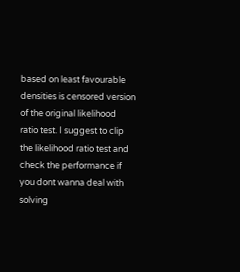based on least favourable densities is censored version of the original likelihood ratio test. I suggest to clip the likelihood ratio test and check the performance if you dont wanna deal with solving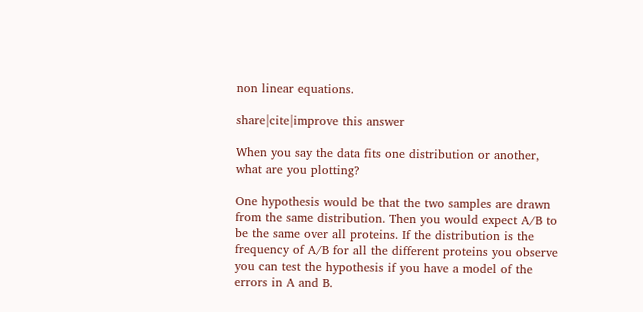non linear equations.

share|cite|improve this answer

When you say the data fits one distribution or another, what are you plotting?

One hypothesis would be that the two samples are drawn from the same distribution. Then you would expect A/B to be the same over all proteins. If the distribution is the frequency of A/B for all the different proteins you observe you can test the hypothesis if you have a model of the errors in A and B.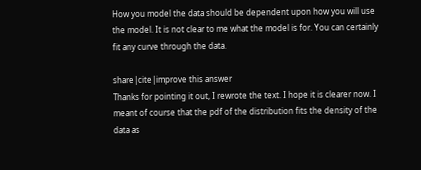How you model the data should be dependent upon how you will use the model. It is not clear to me what the model is for. You can certainly fit any curve through the data.

share|cite|improve this answer
Thanks for pointing it out, I rewrote the text. I hope it is clearer now. I meant of course that the pdf of the distribution fits the density of the data as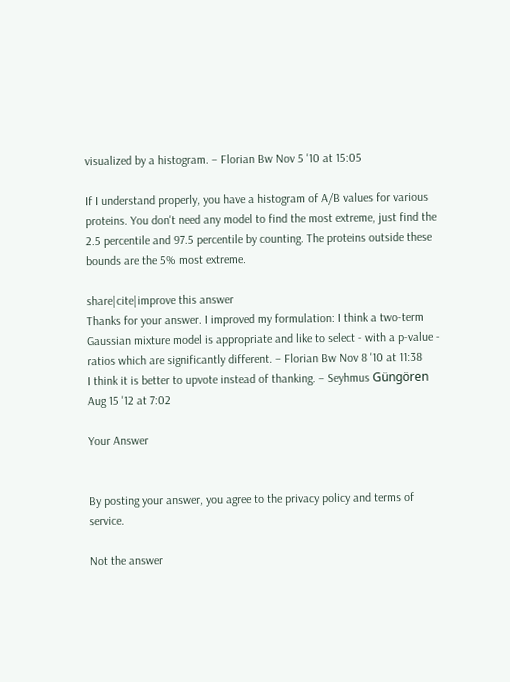visualized by a histogram. – Florian Bw Nov 5 '10 at 15:05

If I understand properly, you have a histogram of A/B values for various proteins. You don't need any model to find the most extreme, just find the 2.5 percentile and 97.5 percentile by counting. The proteins outside these bounds are the 5% most extreme.

share|cite|improve this answer
Thanks for your answer. I improved my formulation: I think a two-term Gaussian mixture model is appropriate and like to select - with a p-value - ratios which are significantly different. – Florian Bw Nov 8 '10 at 11:38
I think it is better to upvote instead of thanking. – Seyhmus Güngören Aug 15 '12 at 7:02

Your Answer


By posting your answer, you agree to the privacy policy and terms of service.

Not the answer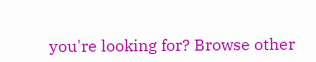you're looking for? Browse other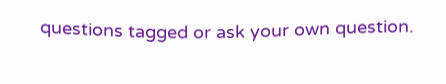questions tagged or ask your own question.